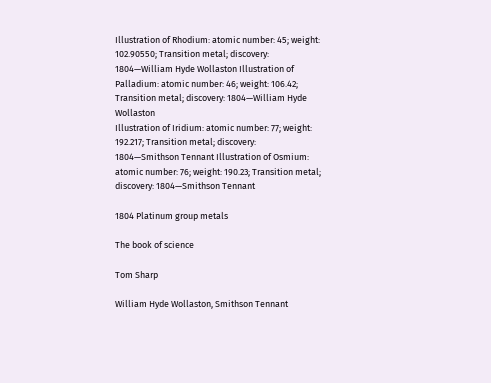Illustration of Rhodium: atomic number: 45; weight: 102.90550; Transition metal; discovery: 1804—William Hyde Wollaston Illustration of Palladium: atomic number: 46; weight: 106.42; Transition metal; discovery: 1804—William Hyde Wollaston
Illustration of Iridium: atomic number: 77; weight: 192.217; Transition metal; discovery: 1804—Smithson Tennant Illustration of Osmium: atomic number: 76; weight: 190.23; Transition metal; discovery: 1804—Smithson Tennant

1804 Platinum group metals

The book of science

Tom Sharp

William Hyde Wollaston, Smithson Tennant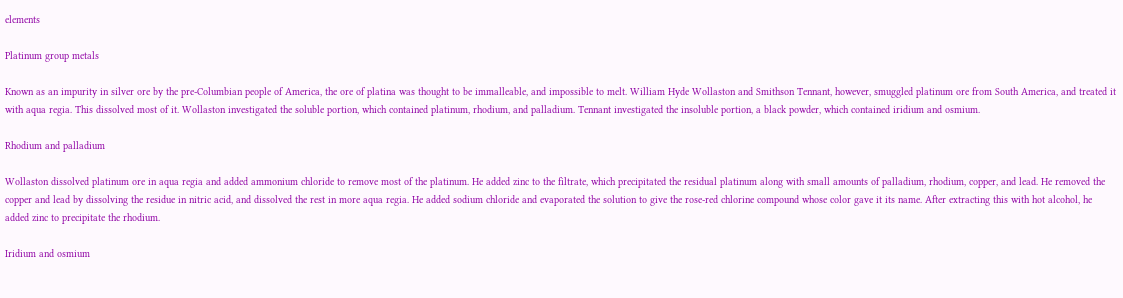elements

Platinum group metals

Known as an impurity in silver ore by the pre-Columbian people of America, the ore of platina was thought to be immalleable, and impossible to melt. William Hyde Wollaston and Smithson Tennant, however, smuggled platinum ore from South America, and treated it with aqua regia. This dissolved most of it. Wollaston investigated the soluble portion, which contained platinum, rhodium, and palladium. Tennant investigated the insoluble portion, a black powder, which contained iridium and osmium.

Rhodium and palladium

Wollaston dissolved platinum ore in aqua regia and added ammonium chloride to remove most of the platinum. He added zinc to the filtrate, which precipitated the residual platinum along with small amounts of palladium, rhodium, copper, and lead. He removed the copper and lead by dissolving the residue in nitric acid, and dissolved the rest in more aqua regia. He added sodium chloride and evaporated the solution to give the rose-red chlorine compound whose color gave it its name. After extracting this with hot alcohol, he added zinc to precipitate the rhodium.

Iridium and osmium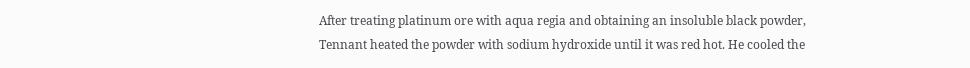After treating platinum ore with aqua regia and obtaining an insoluble black powder, Tennant heated the powder with sodium hydroxide until it was red hot. He cooled the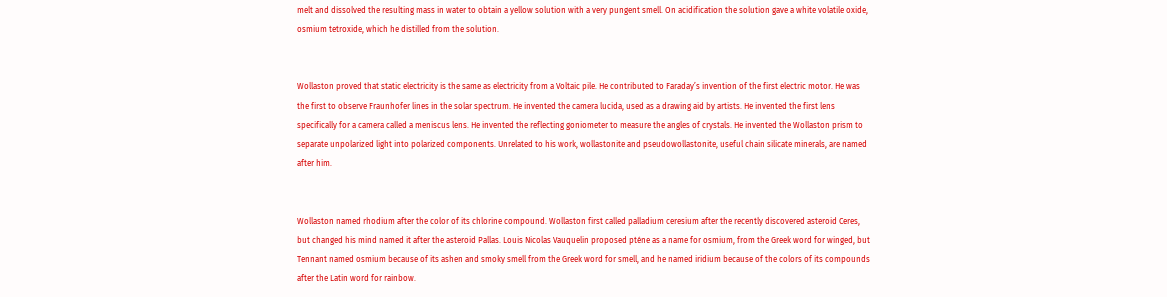melt and dissolved the resulting mass in water to obtain a yellow solution with a very pungent smell. On acidification the solution gave a white volatile oxide, osmium tetroxide, which he distilled from the solution.


Wollaston proved that static electricity is the same as electricity from a Voltaic pile. He contributed to Faraday’s invention of the first electric motor. He was the first to observe Fraunhofer lines in the solar spectrum. He invented the camera lucida, used as a drawing aid by artists. He invented the first lens specifically for a camera called a meniscus lens. He invented the reflecting goniometer to measure the angles of crystals. He invented the Wollaston prism to separate unpolarized light into polarized components. Unrelated to his work, wollastonite and pseudowollastonite, useful chain silicate minerals, are named after him.


Wollaston named rhodium after the color of its chlorine compound. Wollaston first called palladium ceresium after the recently discovered asteroid Ceres, but changed his mind named it after the asteroid Pallas. Louis Nicolas Vauquelin proposed pténe as a name for osmium, from the Greek word for winged, but Tennant named osmium because of its ashen and smoky smell from the Greek word for smell, and he named iridium because of the colors of its compounds after the Latin word for rainbow.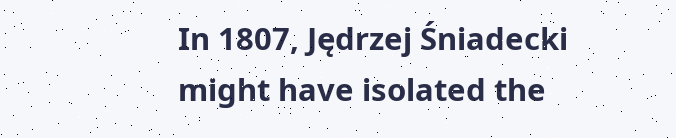In 1807, Jędrzej Śniadecki might have isolated the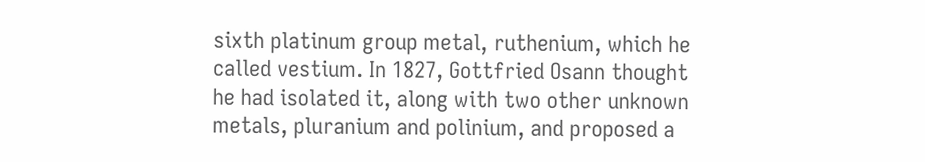sixth platinum group metal, ruthenium, which he called vestium. In 1827, Gottfried Osann thought he had isolated it, along with two other unknown metals, pluranium and polinium, and proposed a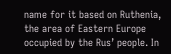name for it based on Ruthenia, the area of Eastern Europe occupied by the Rus’ people. In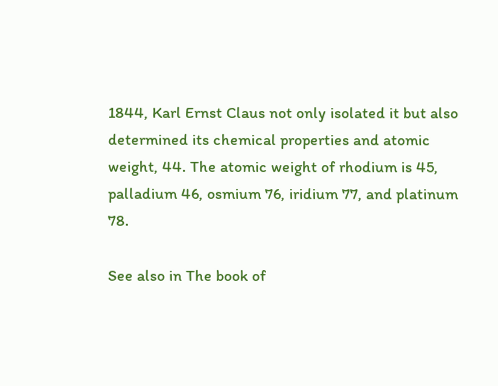1844, Karl Ernst Claus not only isolated it but also determined its chemical properties and atomic weight, 44. The atomic weight of rhodium is 45, palladium 46, osmium 76, iridium 77, and platinum 78.

See also in The book of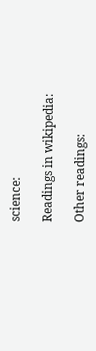science:

Readings in wikipedia:

Other readings: